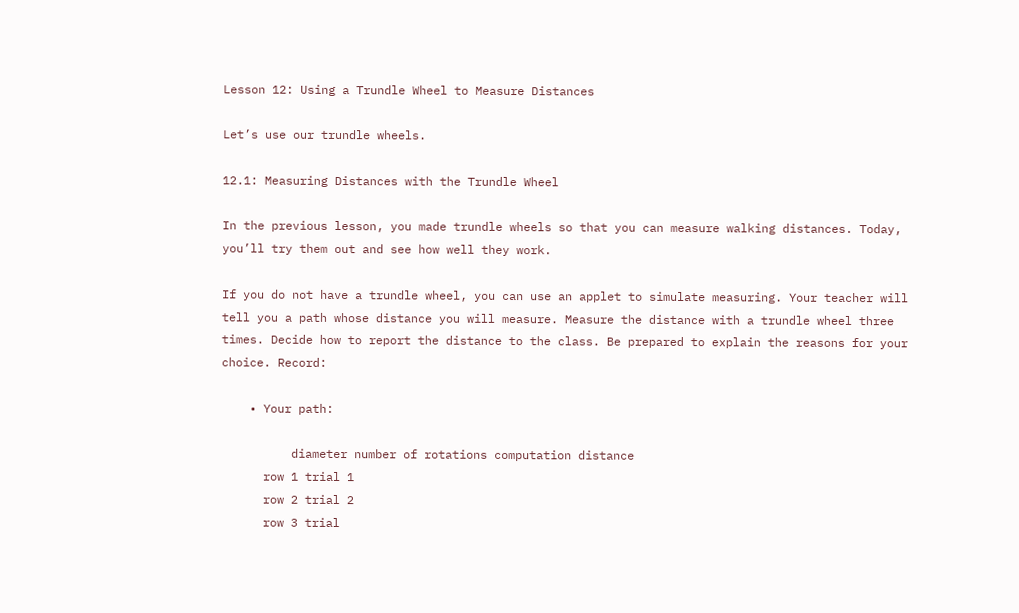Lesson 12: Using a Trundle Wheel to Measure Distances

Let’s use our trundle wheels.

12.1: Measuring Distances with the Trundle Wheel

In the previous lesson, you made trundle wheels so that you can measure walking distances. Today, you’ll try them out and see how well they work.

If you do not have a trundle wheel, you can use an applet to simulate measuring. Your teacher will tell you a path whose distance you will measure. Measure the distance with a trundle wheel three times. Decide how to report the distance to the class. Be prepared to explain the reasons for your choice. Record:

    • Your path:

          diameter number of rotations computation distance
      row 1 trial 1
      row 2 trial 2
      row 3 trial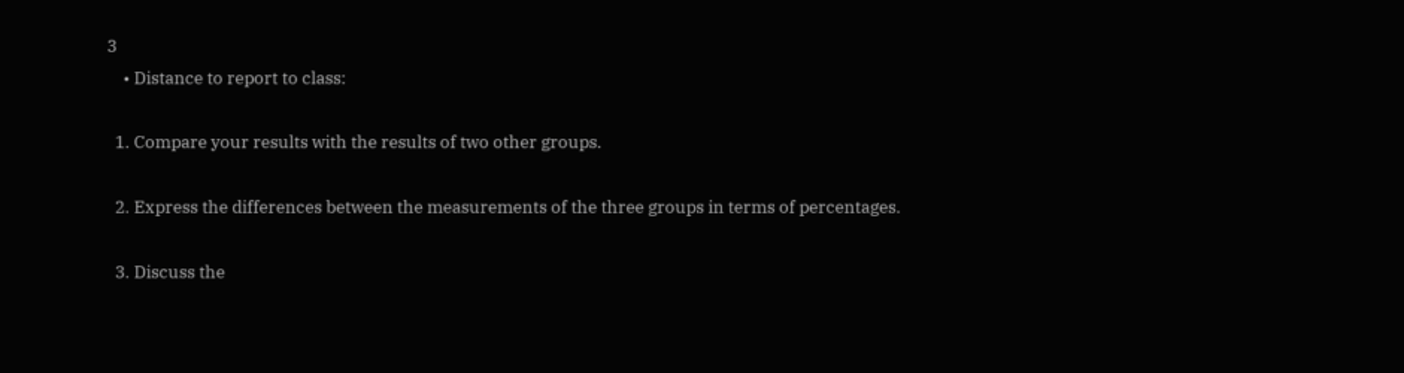3
    • Distance to report to class:

  1. Compare your results with the results of two other groups.

  2. Express the differences between the measurements of the three groups in terms of percentages.

  3. Discuss the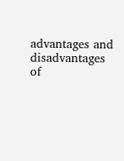advantages and disadvantages of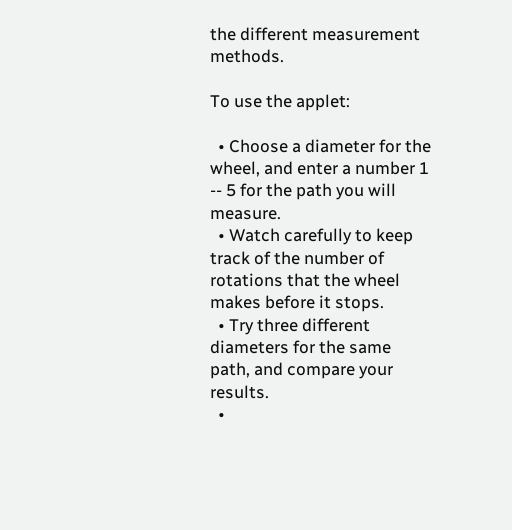the different measurement methods.

To use the applet:

  • Choose a diameter for the wheel, and enter a number 1 -- 5 for the path you will measure.
  • Watch carefully to keep track of the number of rotations that the wheel makes before it stops.
  • Try three different diameters for the same path, and compare your results.
  •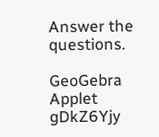Answer the questions.

GeoGebra Applet gDkZ6Yjy